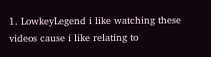1. LowkeyLegend i like watching these videos cause i like relating to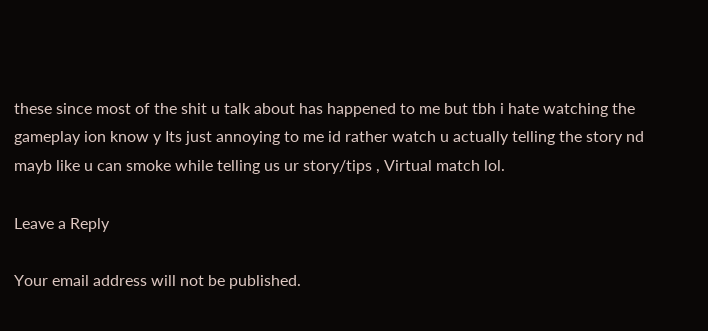these since most of the shit u talk about has happened to me but tbh i hate watching the gameplay ion know y Its just annoying to me id rather watch u actually telling the story nd mayb like u can smoke while telling us ur story/tips , Virtual match lol.

Leave a Reply

Your email address will not be published.